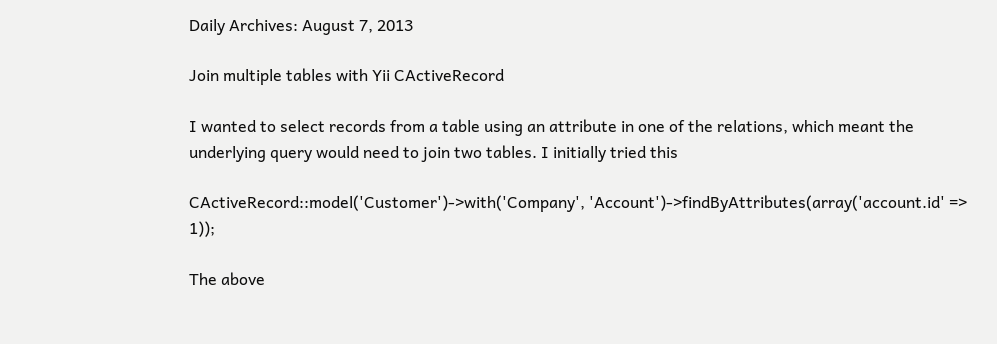Daily Archives: August 7, 2013

Join multiple tables with Yii CActiveRecord

I wanted to select records from a table using an attribute in one of the relations, which meant the underlying query would need to join two tables. I initially tried this

CActiveRecord::model('Customer')->with('Company', 'Account')->findByAttributes(array('account.id' => 1));

The above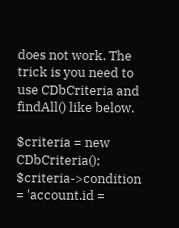does not work. The trick is you need to use CDbCriteria and findAll() like below.

$criteria = new CDbCriteria();
$criteria->condition = 'account.id =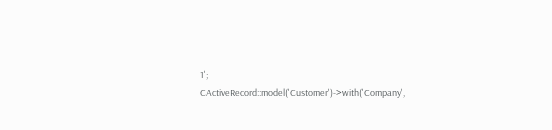1';
CActiveRecord::model('Customer')->with('Company',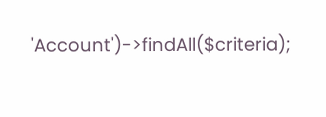'Account')->findAll($criteria);